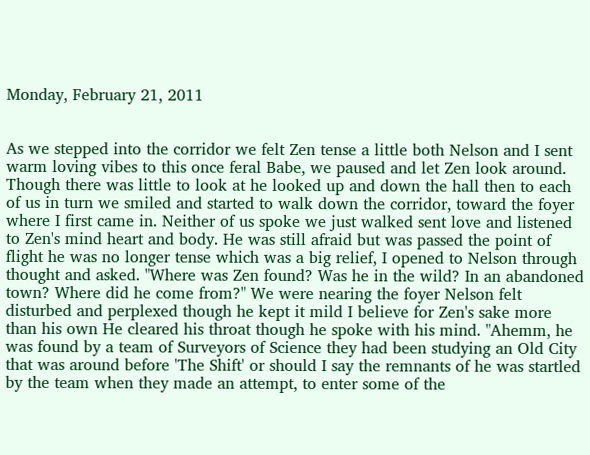Monday, February 21, 2011


As we stepped into the corridor we felt Zen tense a little both Nelson and I sent warm loving vibes to this once feral Babe, we paused and let Zen look around. Though there was little to look at he looked up and down the hall then to each of us in turn we smiled and started to walk down the corridor, toward the foyer where I first came in. Neither of us spoke we just walked sent love and listened to Zen's mind heart and body. He was still afraid but was passed the point of flight he was no longer tense which was a big relief, I opened to Nelson through thought and asked. "Where was Zen found? Was he in the wild? In an abandoned town? Where did he come from?" We were nearing the foyer Nelson felt disturbed and perplexed though he kept it mild I believe for Zen's sake more than his own He cleared his throat though he spoke with his mind. "Ahemm, he was found by a team of Surveyors of Science they had been studying an Old City that was around before 'The Shift' or should I say the remnants of he was startled by the team when they made an attempt, to enter some of the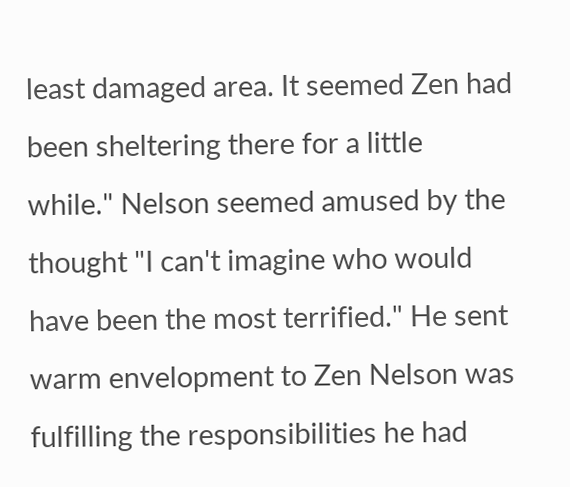least damaged area. It seemed Zen had been sheltering there for a little while." Nelson seemed amused by the thought "I can't imagine who would have been the most terrified." He sent warm envelopment to Zen Nelson was fulfilling the responsibilities he had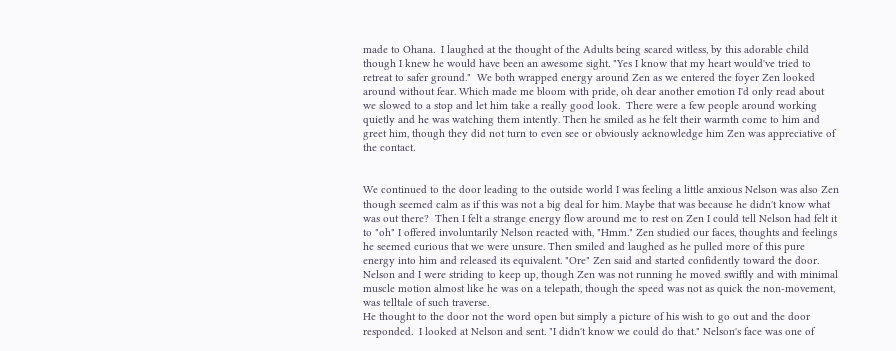made to Ohana.  I laughed at the thought of the Adults being scared witless, by this adorable child though I knew he would have been an awesome sight. "Yes I know that my heart would've tried to retreat to safer ground."  We both wrapped energy around Zen as we entered the foyer Zen looked around without fear. Which made me bloom with pride, oh dear another emotion I'd only read about we slowed to a stop and let him take a really good look.  There were a few people around working quietly and he was watching them intently. Then he smiled as he felt their warmth come to him and greet him, though they did not turn to even see or obviously acknowledge him Zen was appreciative of the contact.


We continued to the door leading to the outside world I was feeling a little anxious Nelson was also Zen though seemed calm as if this was not a big deal for him. Maybe that was because he didn't know what was out there?  Then I felt a strange energy flow around me to rest on Zen I could tell Nelson had felt it to "oh" I offered involuntarily Nelson reacted with, "Hmm." Zen studied our faces, thoughts and feelings he seemed curious that we were unsure. Then smiled and laughed as he pulled more of this pure energy into him and released its equivalent. "Ore" Zen said and started confidently toward the door. Nelson and I were striding to keep up, though Zen was not running he moved swiftly and with minimal muscle motion almost like he was on a telepath, though the speed was not as quick the non-movement, was telltale of such traverse.
He thought to the door not the word open but simply a picture of his wish to go out and the door responded.  I looked at Nelson and sent. "I didn't know we could do that." Nelson's face was one of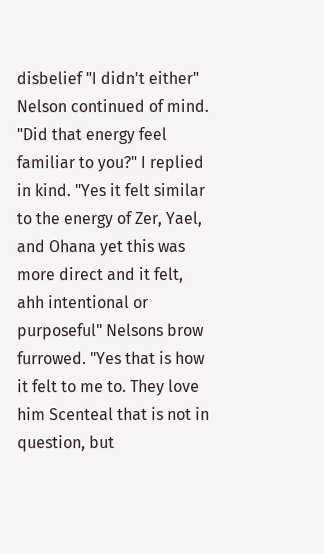disbelief "I didn't either" Nelson continued of mind. "Did that energy feel familiar to you?" I replied in kind. "Yes it felt similar to the energy of Zer, Yael, and Ohana yet this was more direct and it felt, ahh intentional or purposeful" Nelsons brow furrowed. "Yes that is how it felt to me to. They love him Scenteal that is not in question, but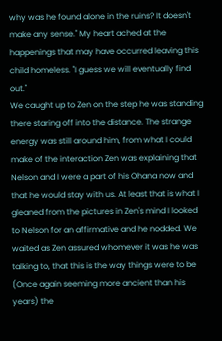why was he found alone in the ruins? It doesn't make any sense." My heart ached at the happenings that may have occurred leaving this child homeless. "I guess we will eventually find out."
We caught up to Zen on the step he was standing there staring off into the distance. The strange energy was still around him, from what I could make of the interaction Zen was explaining that Nelson and I were a part of his Ohana now and that he would stay with us. At least that is what I gleaned from the pictures in Zen's mind I looked to Nelson for an affirmative and he nodded. We waited as Zen assured whomever it was he was talking to, that this is the way things were to be (Once again seeming more ancient than his years) the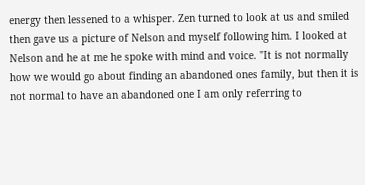energy then lessened to a whisper. Zen turned to look at us and smiled then gave us a picture of Nelson and myself following him. I looked at Nelson and he at me he spoke with mind and voice. "It is not normally how we would go about finding an abandoned ones family, but then it is not normal to have an abandoned one I am only referring to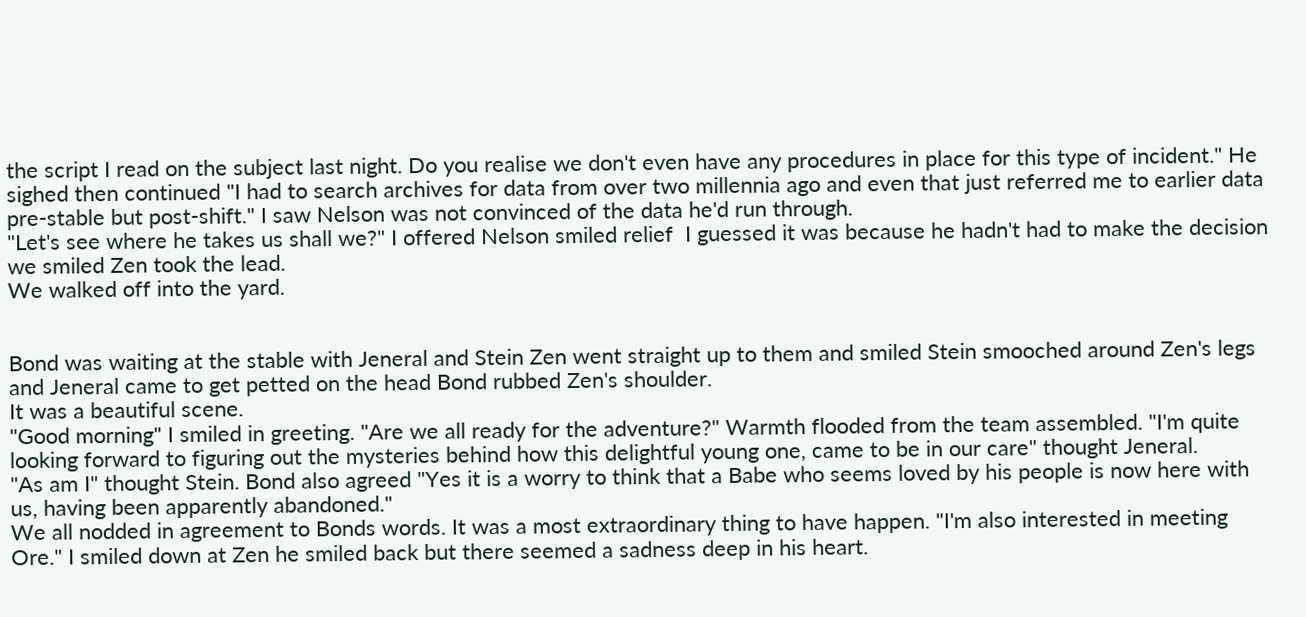the script I read on the subject last night. Do you realise we don't even have any procedures in place for this type of incident." He sighed then continued "I had to search archives for data from over two millennia ago and even that just referred me to earlier data pre-stable but post-shift." I saw Nelson was not convinced of the data he'd run through.
"Let's see where he takes us shall we?" I offered Nelson smiled relief  I guessed it was because he hadn't had to make the decision we smiled Zen took the lead.
We walked off into the yard.


Bond was waiting at the stable with Jeneral and Stein Zen went straight up to them and smiled Stein smooched around Zen's legs and Jeneral came to get petted on the head Bond rubbed Zen's shoulder.
It was a beautiful scene.
"Good morning" I smiled in greeting. "Are we all ready for the adventure?" Warmth flooded from the team assembled. "I'm quite looking forward to figuring out the mysteries behind how this delightful young one, came to be in our care" thought Jeneral.
"As am I" thought Stein. Bond also agreed "Yes it is a worry to think that a Babe who seems loved by his people is now here with us, having been apparently abandoned."
We all nodded in agreement to Bonds words. It was a most extraordinary thing to have happen. "I'm also interested in meeting Ore." I smiled down at Zen he smiled back but there seemed a sadness deep in his heart.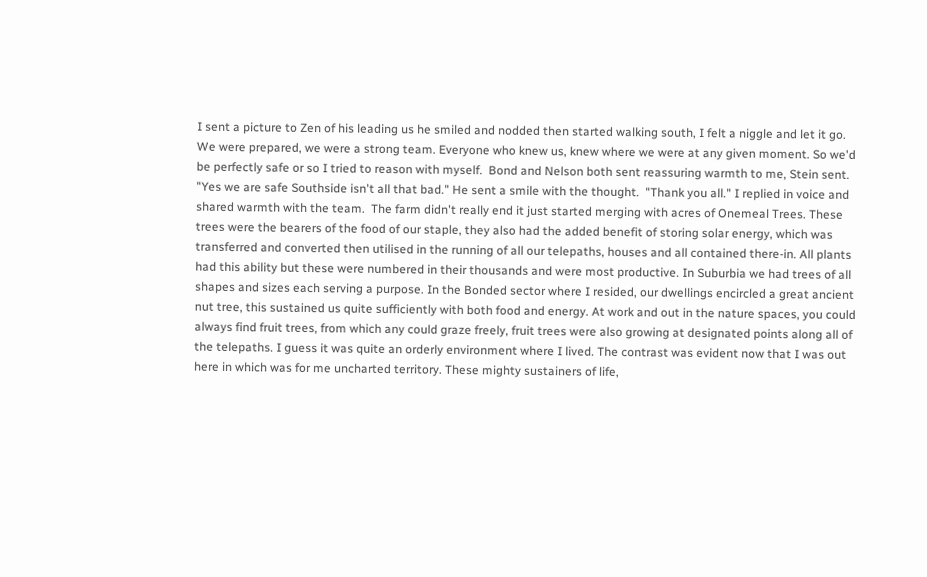I sent a picture to Zen of his leading us he smiled and nodded then started walking south, I felt a niggle and let it go. We were prepared, we were a strong team. Everyone who knew us, knew where we were at any given moment. So we'd be perfectly safe or so I tried to reason with myself.  Bond and Nelson both sent reassuring warmth to me, Stein sent. "Yes we are safe Southside isn't all that bad." He sent a smile with the thought.  "Thank you all." I replied in voice and shared warmth with the team.  The farm didn't really end it just started merging with acres of Onemeal Trees. These trees were the bearers of the food of our staple, they also had the added benefit of storing solar energy, which was transferred and converted then utilised in the running of all our telepaths, houses and all contained there-in. All plants had this ability but these were numbered in their thousands and were most productive. In Suburbia we had trees of all shapes and sizes each serving a purpose. In the Bonded sector where I resided, our dwellings encircled a great ancient nut tree, this sustained us quite sufficiently with both food and energy. At work and out in the nature spaces, you could always find fruit trees, from which any could graze freely, fruit trees were also growing at designated points along all of the telepaths. I guess it was quite an orderly environment where I lived. The contrast was evident now that I was out here in which was for me uncharted territory. These mighty sustainers of life,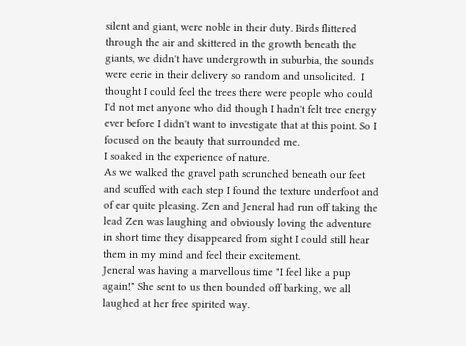silent and giant, were noble in their duty. Birds flittered through the air and skittered in the growth beneath the giants, we didn't have undergrowth in suburbia, the sounds were eerie in their delivery so random and unsolicited.  I thought I could feel the trees there were people who could I'd not met anyone who did though I hadn't felt tree energy ever before I didn't want to investigate that at this point. So I focused on the beauty that surrounded me.
I soaked in the experience of nature.
As we walked the gravel path scrunched beneath our feet and scuffed with each step I found the texture underfoot and of ear quite pleasing. Zen and Jeneral had run off taking the lead Zen was laughing and obviously loving the adventure in short time they disappeared from sight I could still hear them in my mind and feel their excitement.
Jeneral was having a marvellous time "I feel like a pup again!" She sent to us then bounded off barking, we all laughed at her free spirited way.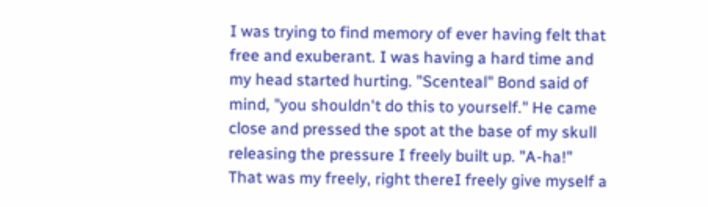I was trying to find memory of ever having felt that free and exuberant. I was having a hard time and my head started hurting. "Scenteal" Bond said of mind, "you shouldn't do this to yourself." He came close and pressed the spot at the base of my skull releasing the pressure I freely built up. "A-ha!" That was my freely, right thereI freely give myself a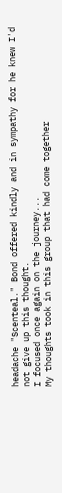headache "Scenteal." Bond offered kindly and in sympathy for he knew I'd not give up this thought.
I focused once again on the journey...
My thoughts took in this group that had come together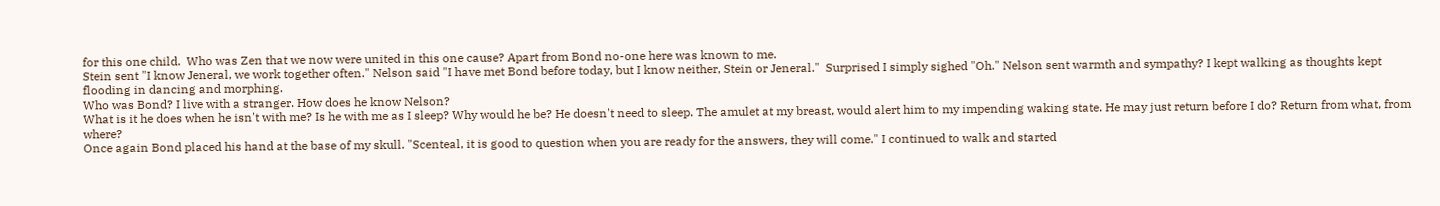for this one child.  Who was Zen that we now were united in this one cause? Apart from Bond no-one here was known to me.
Stein sent "I know Jeneral, we work together often." Nelson said "I have met Bond before today, but I know neither, Stein or Jeneral."  Surprised I simply sighed "Oh." Nelson sent warmth and sympathy? I kept walking as thoughts kept flooding in dancing and morphing.
Who was Bond? I live with a stranger. How does he know Nelson?
What is it he does when he isn't with me? Is he with me as I sleep? Why would he be? He doesn't need to sleep. The amulet at my breast, would alert him to my impending waking state. He may just return before I do? Return from what, from where?
Once again Bond placed his hand at the base of my skull. "Scenteal, it is good to question when you are ready for the answers, they will come." I continued to walk and started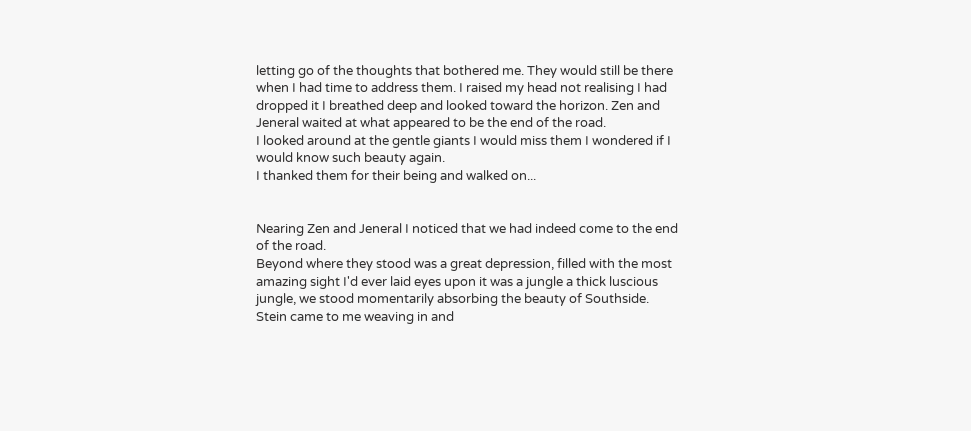letting go of the thoughts that bothered me. They would still be there when I had time to address them. I raised my head not realising I had dropped it I breathed deep and looked toward the horizon. Zen and Jeneral waited at what appeared to be the end of the road.
I looked around at the gentle giants I would miss them I wondered if I would know such beauty again.
I thanked them for their being and walked on...


Nearing Zen and Jeneral I noticed that we had indeed come to the end of the road.
Beyond where they stood was a great depression, filled with the most amazing sight I'd ever laid eyes upon it was a jungle a thick luscious jungle, we stood momentarily absorbing the beauty of Southside.  Stein came to me weaving in and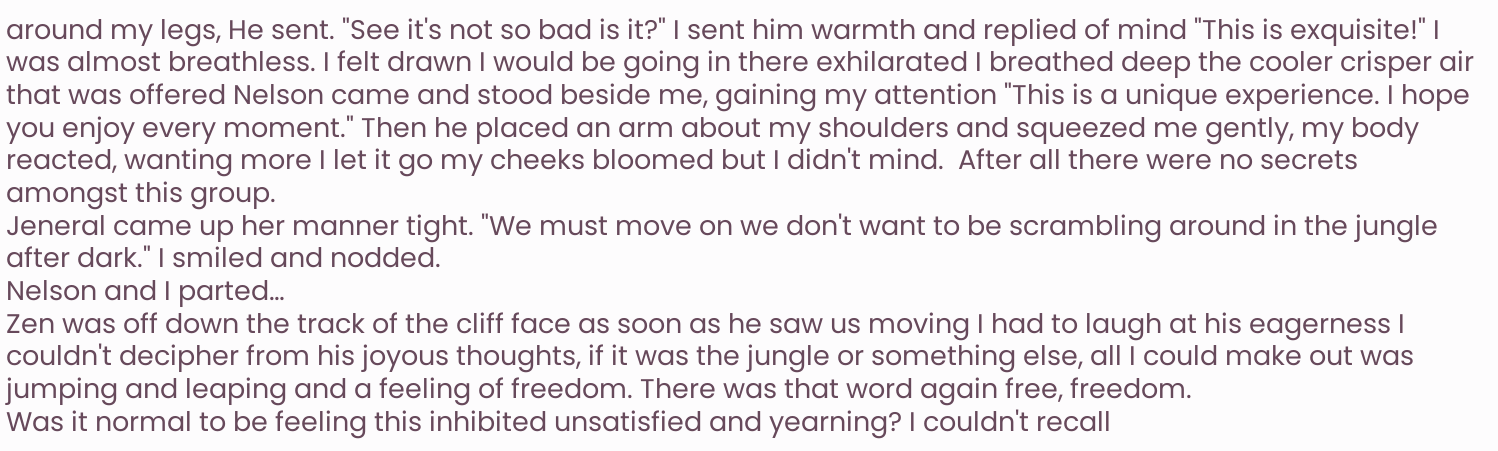around my legs, He sent. "See it's not so bad is it?" I sent him warmth and replied of mind "This is exquisite!" I was almost breathless. I felt drawn I would be going in there exhilarated I breathed deep the cooler crisper air that was offered Nelson came and stood beside me, gaining my attention "This is a unique experience. I hope you enjoy every moment." Then he placed an arm about my shoulders and squeezed me gently, my body reacted, wanting more I let it go my cheeks bloomed but I didn't mind.  After all there were no secrets amongst this group.
Jeneral came up her manner tight. "We must move on we don't want to be scrambling around in the jungle after dark." I smiled and nodded.
Nelson and I parted…
Zen was off down the track of the cliff face as soon as he saw us moving I had to laugh at his eagerness I couldn't decipher from his joyous thoughts, if it was the jungle or something else, all I could make out was jumping and leaping and a feeling of freedom. There was that word again free, freedom.
Was it normal to be feeling this inhibited unsatisfied and yearning? I couldn't recall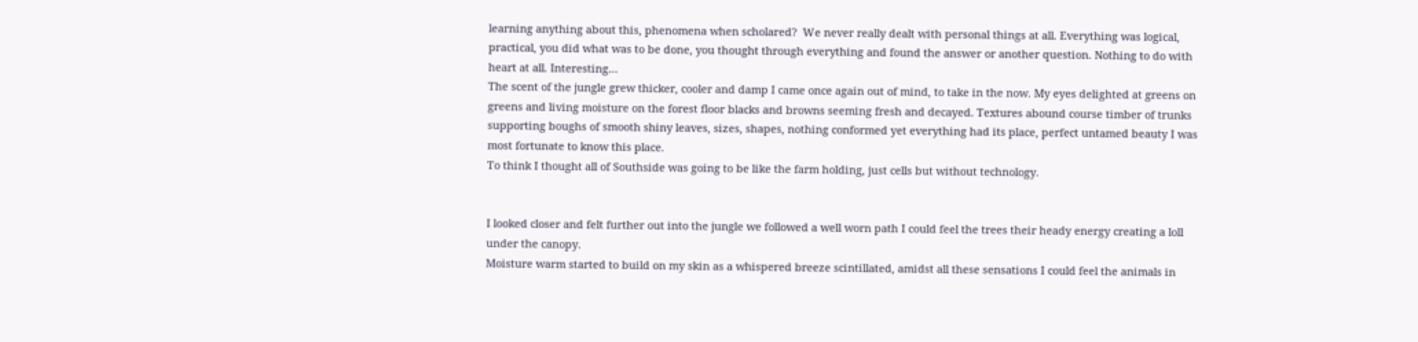learning anything about this, phenomena when scholared?  We never really dealt with personal things at all. Everything was logical, practical, you did what was to be done, you thought through everything and found the answer or another question. Nothing to do with heart at all. Interesting…
The scent of the jungle grew thicker, cooler and damp I came once again out of mind, to take in the now. My eyes delighted at greens on greens and living moisture on the forest floor blacks and browns seeming fresh and decayed. Textures abound course timber of trunks supporting boughs of smooth shiny leaves, sizes, shapes, nothing conformed yet everything had its place, perfect untamed beauty I was most fortunate to know this place.
To think I thought all of Southside was going to be like the farm holding, just cells but without technology.


I looked closer and felt further out into the jungle we followed a well worn path I could feel the trees their heady energy creating a loll under the canopy.
Moisture warm started to build on my skin as a whispered breeze scintillated, amidst all these sensations I could feel the animals in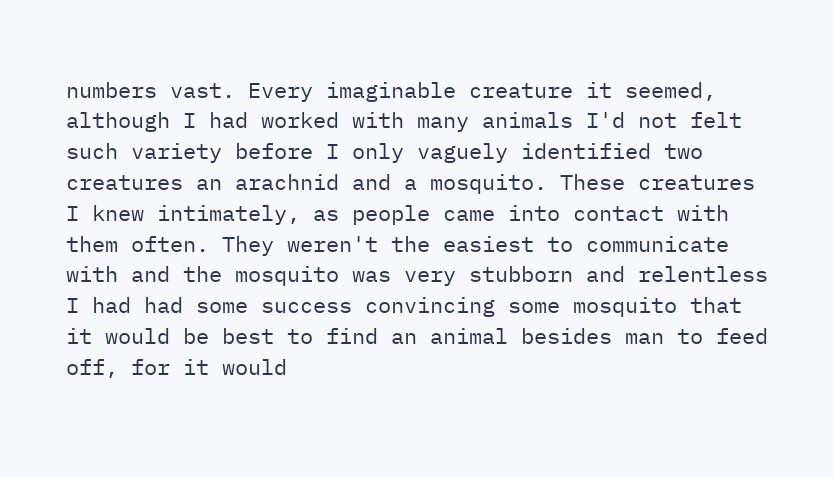numbers vast. Every imaginable creature it seemed, although I had worked with many animals I'd not felt such variety before I only vaguely identified two creatures an arachnid and a mosquito. These creatures I knew intimately, as people came into contact with them often. They weren't the easiest to communicate with and the mosquito was very stubborn and relentless I had had some success convincing some mosquito that it would be best to find an animal besides man to feed off, for it would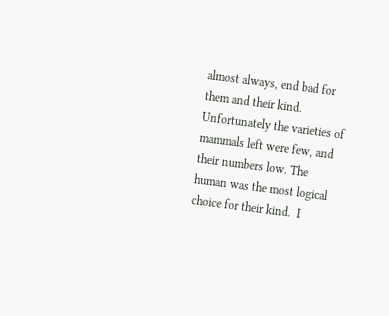almost always, end bad for them and their kind. Unfortunately the varieties of mammals left were few, and their numbers low. The human was the most logical choice for their kind.  I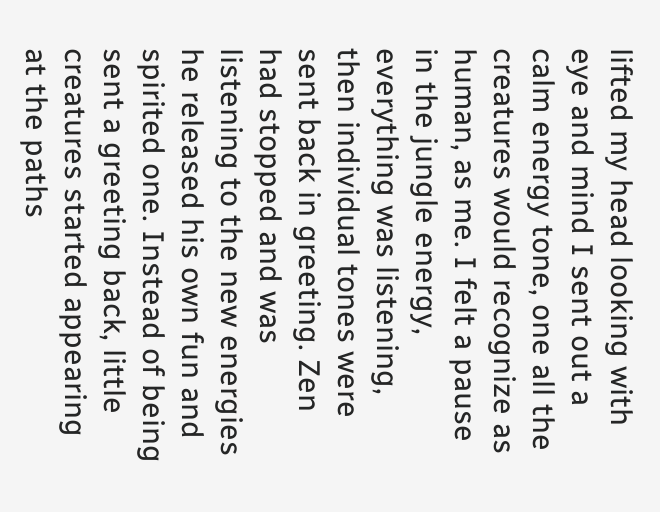lifted my head looking with eye and mind I sent out a calm energy tone, one all the creatures would recognize as human, as me. I felt a pause in the jungle energy, everything was listening, then individual tones were sent back in greeting. Zen had stopped and was listening to the new energies he released his own fun and spirited one. Instead of being sent a greeting back, little creatures started appearing at the paths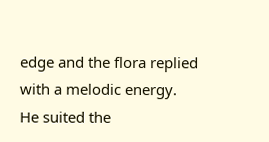edge and the flora replied with a melodic energy.
He suited the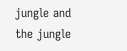jungle and the jungle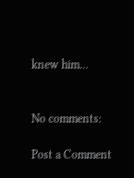knew him...


No comments:

Post a Comment